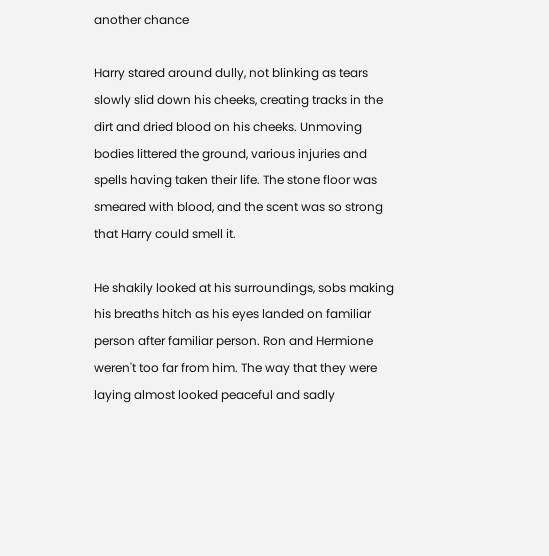another chance

Harry stared around dully, not blinking as tears slowly slid down his cheeks, creating tracks in the dirt and dried blood on his cheeks. Unmoving bodies littered the ground, various injuries and spells having taken their life. The stone floor was smeared with blood, and the scent was so strong that Harry could smell it.

He shakily looked at his surroundings, sobs making his breaths hitch as his eyes landed on familiar person after familiar person. Ron and Hermione weren't too far from him. The way that they were laying almost looked peaceful and sadly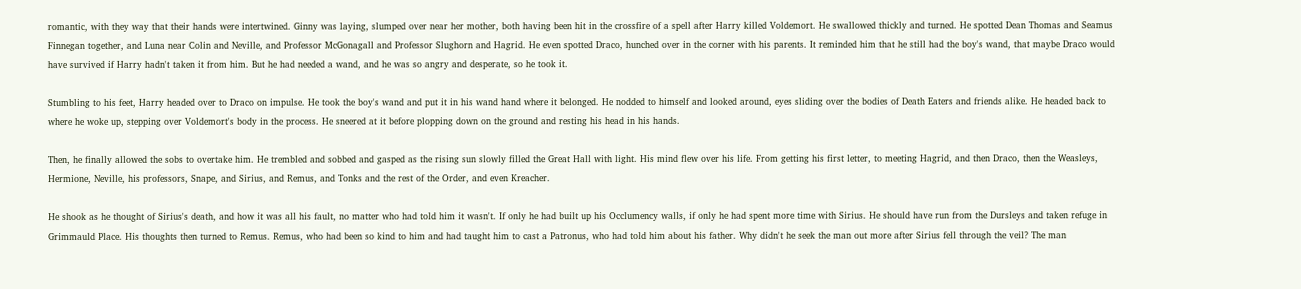romantic, with they way that their hands were intertwined. Ginny was laying, slumped over near her mother, both having been hit in the crossfire of a spell after Harry killed Voldemort. He swallowed thickly and turned. He spotted Dean Thomas and Seamus Finnegan together, and Luna near Colin and Neville, and Professor McGonagall and Professor Slughorn and Hagrid. He even spotted Draco, hunched over in the corner with his parents. It reminded him that he still had the boy's wand, that maybe Draco would have survived if Harry hadn't taken it from him. But he had needed a wand, and he was so angry and desperate, so he took it.

Stumbling to his feet, Harry headed over to Draco on impulse. He took the boy's wand and put it in his wand hand where it belonged. He nodded to himself and looked around, eyes sliding over the bodies of Death Eaters and friends alike. He headed back to where he woke up, stepping over Voldemort's body in the process. He sneered at it before plopping down on the ground and resting his head in his hands.

Then, he finally allowed the sobs to overtake him. He trembled and sobbed and gasped as the rising sun slowly filled the Great Hall with light. His mind flew over his life. From getting his first letter, to meeting Hagrid, and then Draco, then the Weasleys, Hermione, Neville, his professors, Snape, and Sirius, and Remus, and Tonks and the rest of the Order, and even Kreacher.

He shook as he thought of Sirius's death, and how it was all his fault, no matter who had told him it wasn't. If only he had built up his Occlumency walls, if only he had spent more time with Sirius. He should have run from the Dursleys and taken refuge in Grimmauld Place. His thoughts then turned to Remus. Remus, who had been so kind to him and had taught him to cast a Patronus, who had told him about his father. Why didn't he seek the man out more after Sirius fell through the veil? The man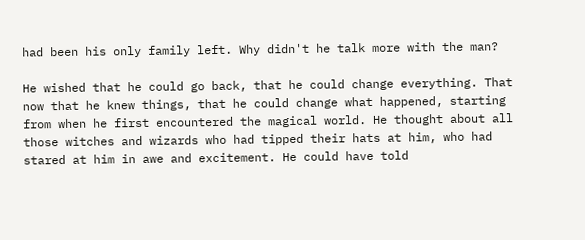had been his only family left. Why didn't he talk more with the man?

He wished that he could go back, that he could change everything. That now that he knew things, that he could change what happened, starting from when he first encountered the magical world. He thought about all those witches and wizards who had tipped their hats at him, who had stared at him in awe and excitement. He could have told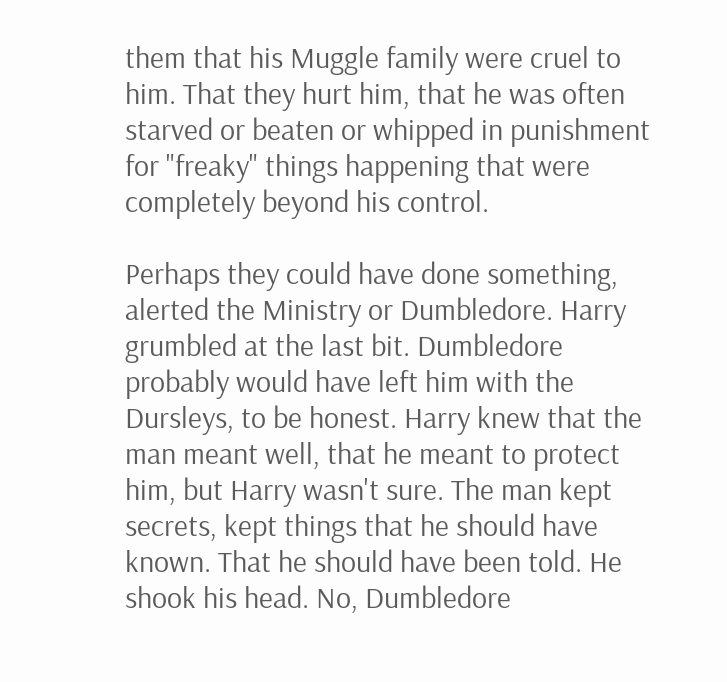them that his Muggle family were cruel to him. That they hurt him, that he was often starved or beaten or whipped in punishment for "freaky" things happening that were completely beyond his control.

Perhaps they could have done something, alerted the Ministry or Dumbledore. Harry grumbled at the last bit. Dumbledore probably would have left him with the Dursleys, to be honest. Harry knew that the man meant well, that he meant to protect him, but Harry wasn't sure. The man kept secrets, kept things that he should have known. That he should have been told. He shook his head. No, Dumbledore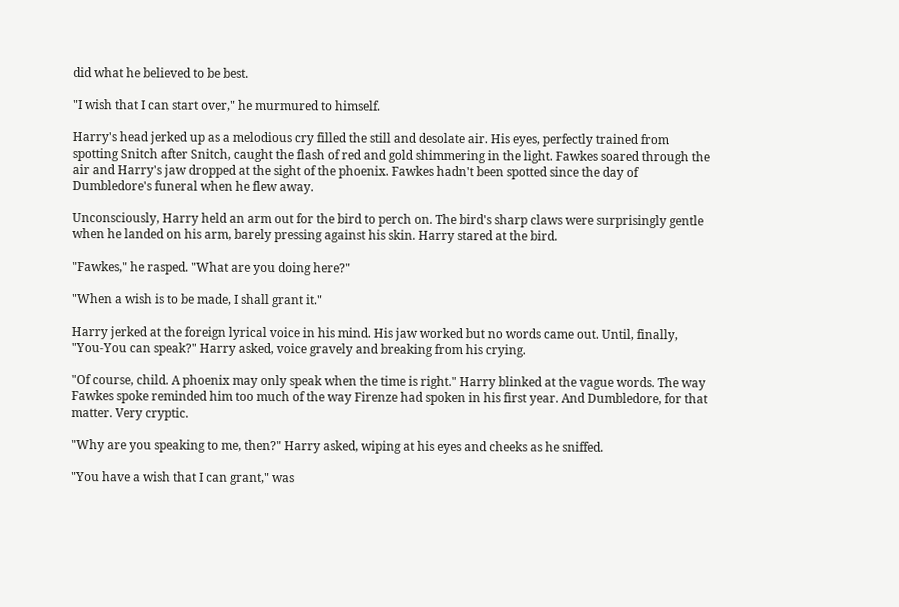did what he believed to be best.

"I wish that I can start over," he murmured to himself.

Harry's head jerked up as a melodious cry filled the still and desolate air. His eyes, perfectly trained from spotting Snitch after Snitch, caught the flash of red and gold shimmering in the light. Fawkes soared through the air and Harry's jaw dropped at the sight of the phoenix. Fawkes hadn't been spotted since the day of Dumbledore's funeral when he flew away.

Unconsciously, Harry held an arm out for the bird to perch on. The bird's sharp claws were surprisingly gentle when he landed on his arm, barely pressing against his skin. Harry stared at the bird.

"Fawkes," he rasped. "What are you doing here?"

"When a wish is to be made, I shall grant it."

Harry jerked at the foreign lyrical voice in his mind. His jaw worked but no words came out. Until, finally, "You-You can speak?" Harry asked, voice gravely and breaking from his crying.

"Of course, child. A phoenix may only speak when the time is right." Harry blinked at the vague words. The way Fawkes spoke reminded him too much of the way Firenze had spoken in his first year. And Dumbledore, for that matter. Very cryptic.

"Why are you speaking to me, then?" Harry asked, wiping at his eyes and cheeks as he sniffed.

"You have a wish that I can grant," was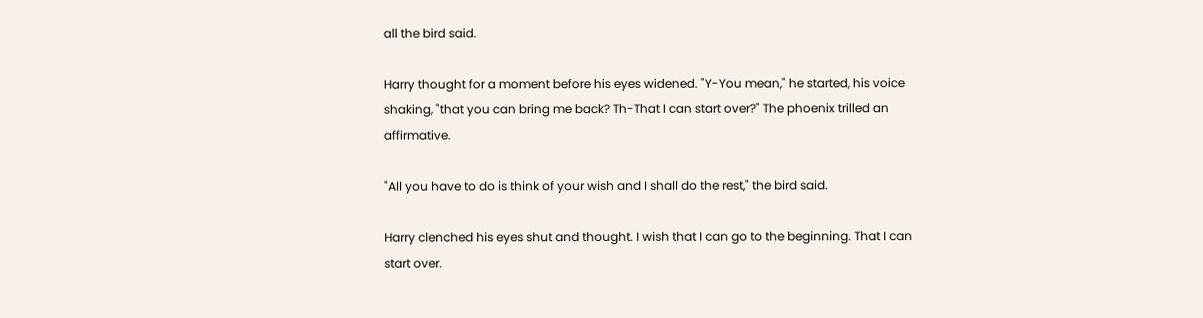all the bird said.

Harry thought for a moment before his eyes widened. "Y-You mean," he started, his voice shaking, "that you can bring me back? Th-That I can start over?" The phoenix trilled an affirmative.

"All you have to do is think of your wish and I shall do the rest," the bird said.

Harry clenched his eyes shut and thought. I wish that I can go to the beginning. That I can start over.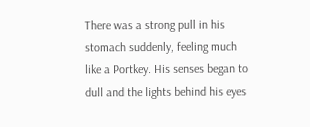There was a strong pull in his stomach suddenly, feeling much like a Portkey. His senses began to dull and the lights behind his eyes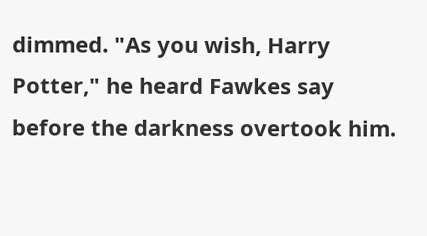dimmed. "As you wish, Harry Potter," he heard Fawkes say before the darkness overtook him.